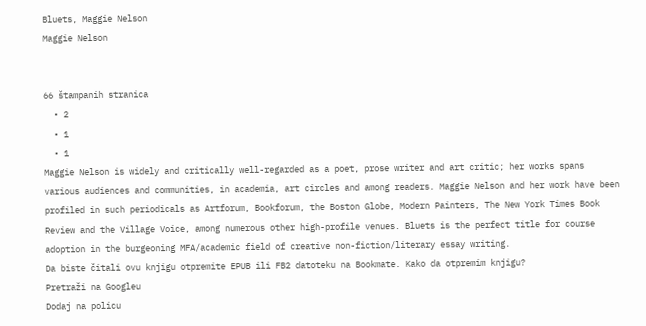Bluets, Maggie Nelson
Maggie Nelson


66 štampanih stranica
  • 2
  • 1
  • 1
Maggie Nelson is widely and critically well-regarded as a poet, prose writer and art critic; her works spans various audiences and communities, in academia, art circles and among readers. Maggie Nelson and her work have been profiled in such periodicals as Artforum, Bookforum, the Boston Globe, Modern Painters, The New York Times Book Review and the Village Voice, among numerous other high-profile venues. Bluets is the perfect title for course adoption in the burgeoning MFA/academic field of creative non-fiction/literary essay writing.
Da biste čitali ovu knjigu otpremite EPUB ili FB2 datoteku na Bookmate. Kako da otpremim knjigu?
Pretraži na Googleu
Dodaj na policu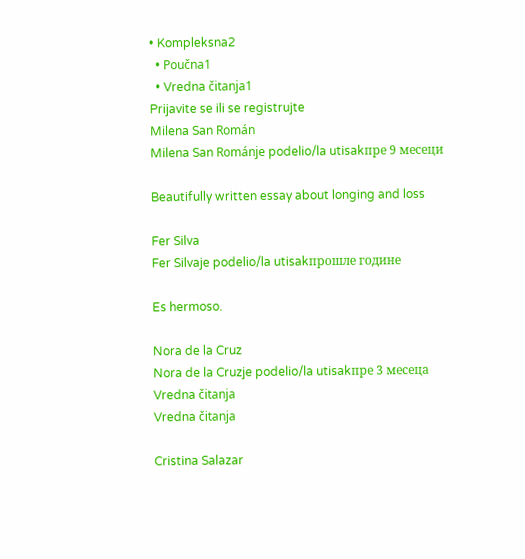• Kompleksna2
  • Poučna1
  • Vredna čitanja1
Prijavite se ili se registrujte
Milena San Román
Milena San Románje podelio/la utisakпре 9 месеци

Beautifully written essay about longing and loss

Fer Silva
Fer Silvaje podelio/la utisakпрошле године

Es hermoso.

Nora de la Cruz
Nora de la Cruzje podelio/la utisakпре 3 месеца
Vredna čitanja
Vredna čitanja

Cristina Salazar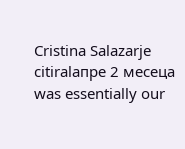Cristina Salazarje citiralaпре 2 месеца
was essentially our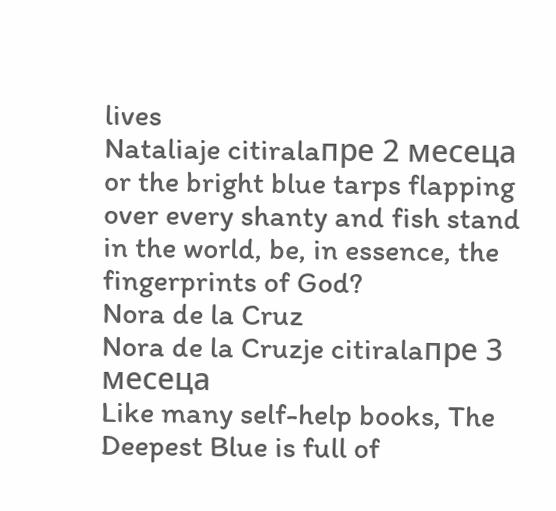lives
Nataliaje citiralaпре 2 месеца
or the bright blue tarps flapping over every shanty and fish stand in the world, be, in essence, the fingerprints of God?
Nora de la Cruz
Nora de la Cruzje citiralaпре 3 месеца
Like many self-help books, The Deepest Blue is full of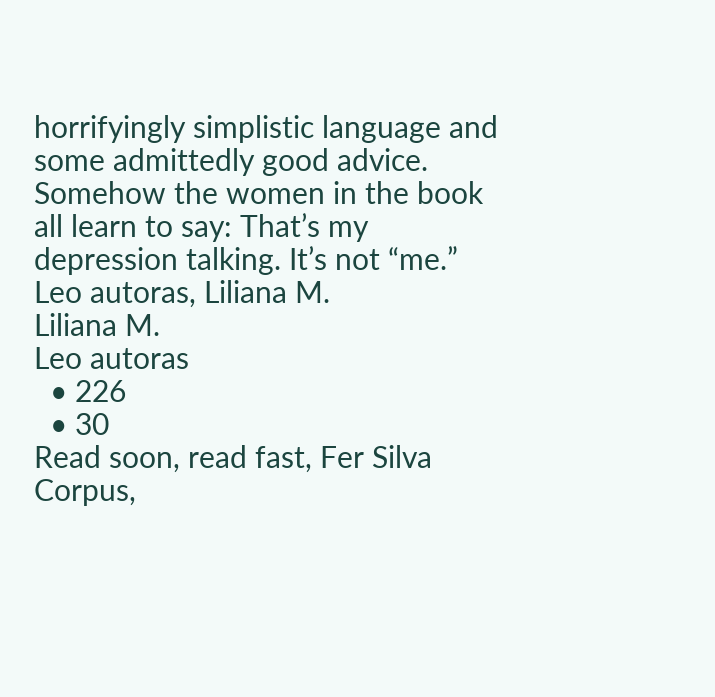horrifyingly simplistic language and some admittedly good advice. Somehow the women in the book all learn to say: That’s my depression talking. It’s not “me.”
Leo autoras, Liliana M.
Liliana M.
Leo autoras
  • 226
  • 30
Read soon, read fast, Fer Silva
Corpus,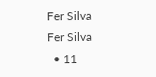Fer Silva
Fer Silva
  • 11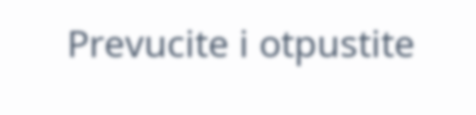Prevucite i otpustite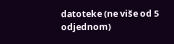datoteke (ne više od 5 odjednom)